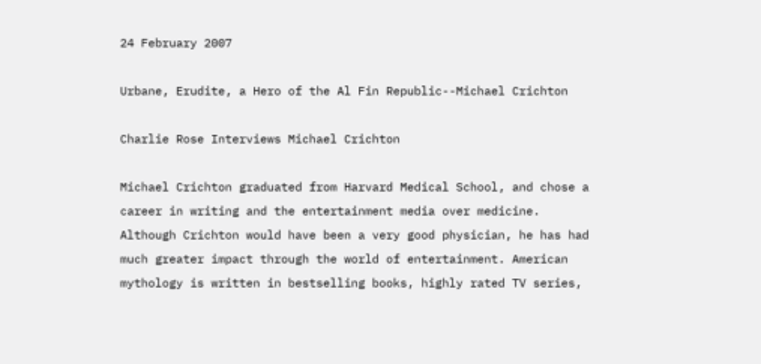24 February 2007

Urbane, Erudite, a Hero of the Al Fin Republic--Michael Crichton

Charlie Rose Interviews Michael Crichton

Michael Crichton graduated from Harvard Medical School, and chose a career in writing and the entertainment media over medicine. Although Crichton would have been a very good physician, he has had much greater impact through the world of entertainment. American mythology is written in bestselling books, highly rated TV series,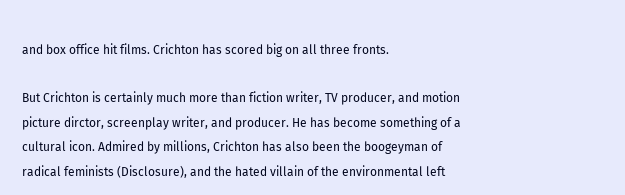and box office hit films. Crichton has scored big on all three fronts.

But Crichton is certainly much more than fiction writer, TV producer, and motion picture dirctor, screenplay writer, and producer. He has become something of a cultural icon. Admired by millions, Crichton has also been the boogeyman of radical feminists (Disclosure), and the hated villain of the environmental left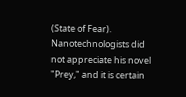(State of Fear). Nanotechnologists did not appreciate his novel "Prey," and it is certain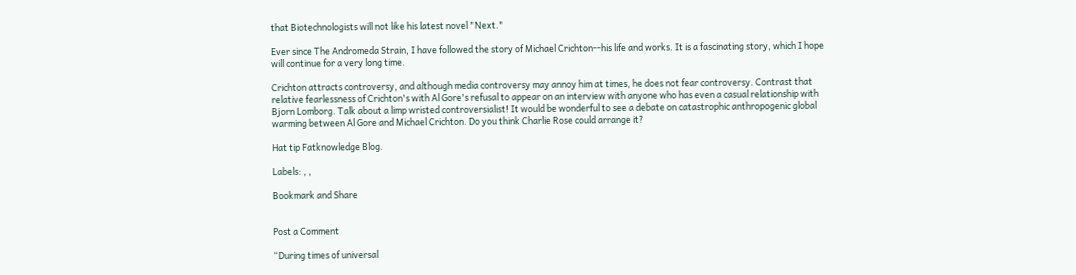that Biotechnologists will not like his latest novel "Next."

Ever since The Andromeda Strain, I have followed the story of Michael Crichton--his life and works. It is a fascinating story, which I hope will continue for a very long time.

Crichton attracts controversy, and although media controversy may annoy him at times, he does not fear controversy. Contrast that relative fearlessness of Crichton's with Al Gore's refusal to appear on an interview with anyone who has even a casual relationship with Bjorn Lomborg. Talk about a limp wristed controversialist! It would be wonderful to see a debate on catastrophic anthropogenic global warming between Al Gore and Michael Crichton. Do you think Charlie Rose could arrange it?

Hat tip Fatknowledge Blog.

Labels: , ,

Bookmark and Share


Post a Comment

“During times of universal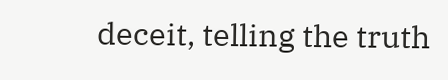deceit, telling the truth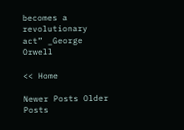becomes a revolutionary act” _George Orwell

<< Home

Newer Posts Older Posts